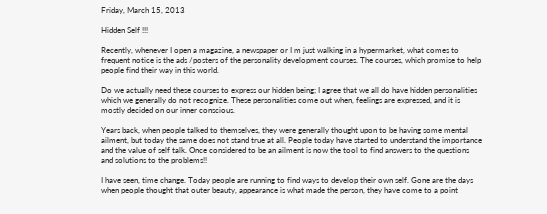Friday, March 15, 2013

Hidden Self !!!

Recently, whenever I open a magazine, a newspaper or I m just walking in a hypermarket, what comes to frequent notice is the ads /posters of the personality development courses. The courses, which promise to help people find their way in this world.

Do we actually need these courses to express our hidden being; I agree that we all do have hidden personalities which we generally do not recognize. These personalities come out when, feelings are expressed, and it is mostly decided on our inner conscious.

Years back, when people talked to themselves, they were generally thought upon to be having some mental ailment, but today the same does not stand true at all. People today have started to understand the importance and the value of self talk. Once considered to be an ailment is now the tool to find answers to the questions and solutions to the problems!!

I have seen, time change. Today people are running to find ways to develop their own self. Gone are the days when people thought that outer beauty, appearance is what made the person, they have come to a point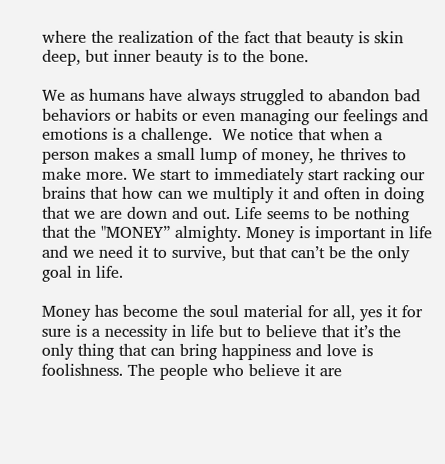where the realization of the fact that beauty is skin deep, but inner beauty is to the bone.

We as humans have always struggled to abandon bad behaviors or habits or even managing our feelings and emotions is a challenge.  We notice that when a person makes a small lump of money, he thrives to make more. We start to immediately start racking our brains that how can we multiply it and often in doing that we are down and out. Life seems to be nothing that the "MONEY” almighty. Money is important in life and we need it to survive, but that can’t be the only goal in life.

Money has become the soul material for all, yes it for sure is a necessity in life but to believe that it’s the only thing that can bring happiness and love is foolishness. The people who believe it are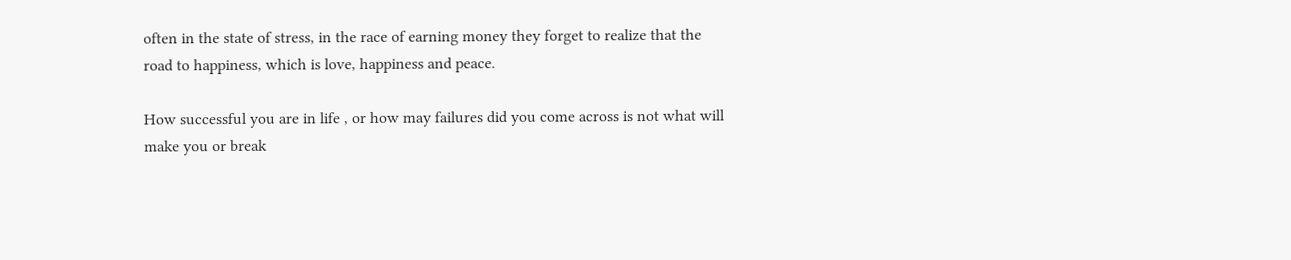often in the state of stress, in the race of earning money they forget to realize that the road to happiness, which is love, happiness and peace.

How successful you are in life , or how may failures did you come across is not what will make you or break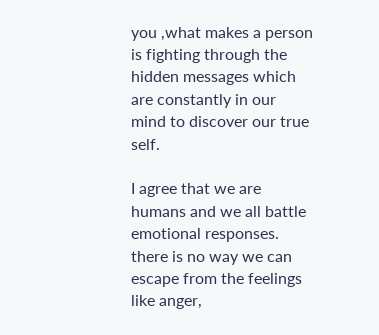you ,what makes a person is fighting through the hidden messages which are constantly in our mind to discover our true self.

I agree that we are humans and we all battle emotional responses. there is no way we can escape from the feelings like anger,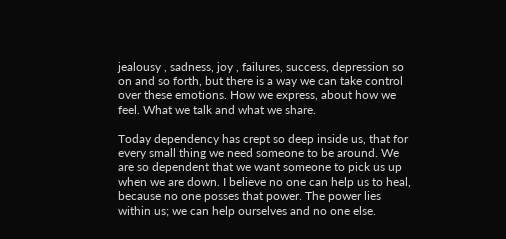jealousy , sadness, joy , failures, success, depression so on and so forth, but there is a way we can take control over these emotions. How we express, about how we feel. What we talk and what we share.

Today dependency has crept so deep inside us, that for every small thing we need someone to be around. We are so dependent that we want someone to pick us up when we are down. I believe no one can help us to heal, because no one posses that power. The power lies within us; we can help ourselves and no one else.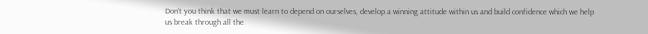Don’t you think that we must learn to depend on ourselves, develop a winning attitude within us and build confidence which we help us break through all the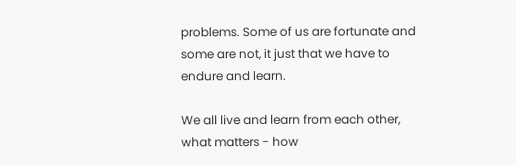problems. Some of us are fortunate and some are not, it just that we have to endure and learn.

We all live and learn from each other, what matters - how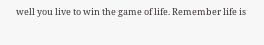well you live to win the game of life. Remember life is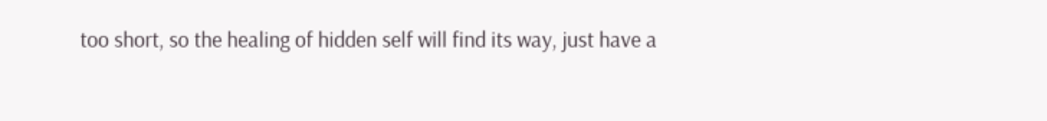too short, so the healing of hidden self will find its way, just have a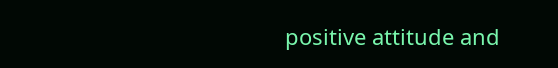positive attitude and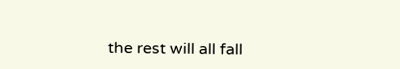the rest will all fall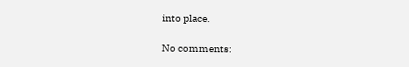into place.

No comments: